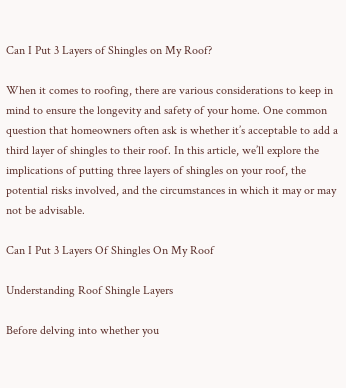Can I Put 3 Layers of Shingles on My Roof?

When it comes to roofing, there are various considerations to keep in mind to ensure the longevity and safety of your home. One common question that homeowners often ask is whether it’s acceptable to add a third layer of shingles to their roof. In this article, we’ll explore the implications of putting three layers of shingles on your roof, the potential risks involved, and the circumstances in which it may or may not be advisable.

Can I Put 3 Layers Of Shingles On My Roof

Understanding Roof Shingle Layers

Before delving into whether you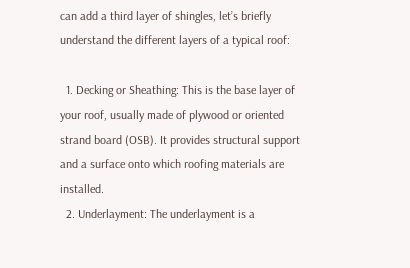can add a third layer of shingles, let’s briefly understand the different layers of a typical roof:

  1. Decking or Sheathing: This is the base layer of your roof, usually made of plywood or oriented strand board (OSB). It provides structural support and a surface onto which roofing materials are installed.
  2. Underlayment: The underlayment is a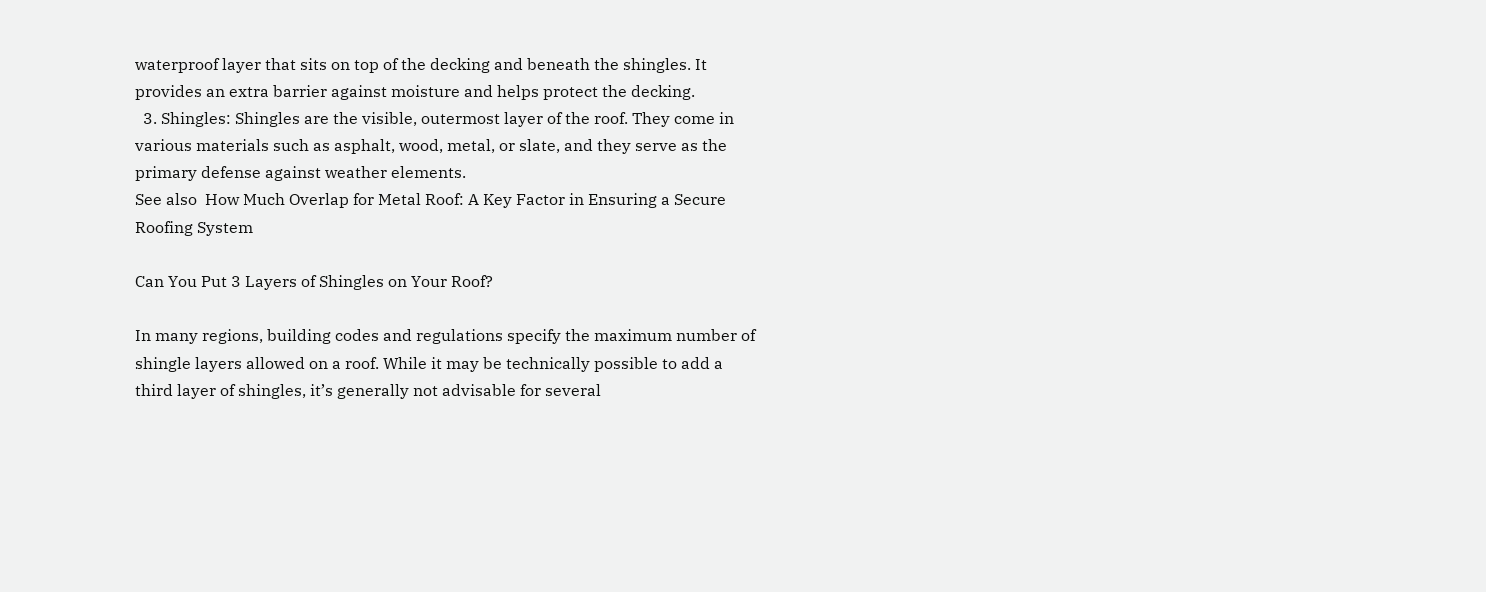waterproof layer that sits on top of the decking and beneath the shingles. It provides an extra barrier against moisture and helps protect the decking.
  3. Shingles: Shingles are the visible, outermost layer of the roof. They come in various materials such as asphalt, wood, metal, or slate, and they serve as the primary defense against weather elements.
See also  How Much Overlap for Metal Roof: A Key Factor in Ensuring a Secure Roofing System

Can You Put 3 Layers of Shingles on Your Roof?

In many regions, building codes and regulations specify the maximum number of shingle layers allowed on a roof. While it may be technically possible to add a third layer of shingles, it’s generally not advisable for several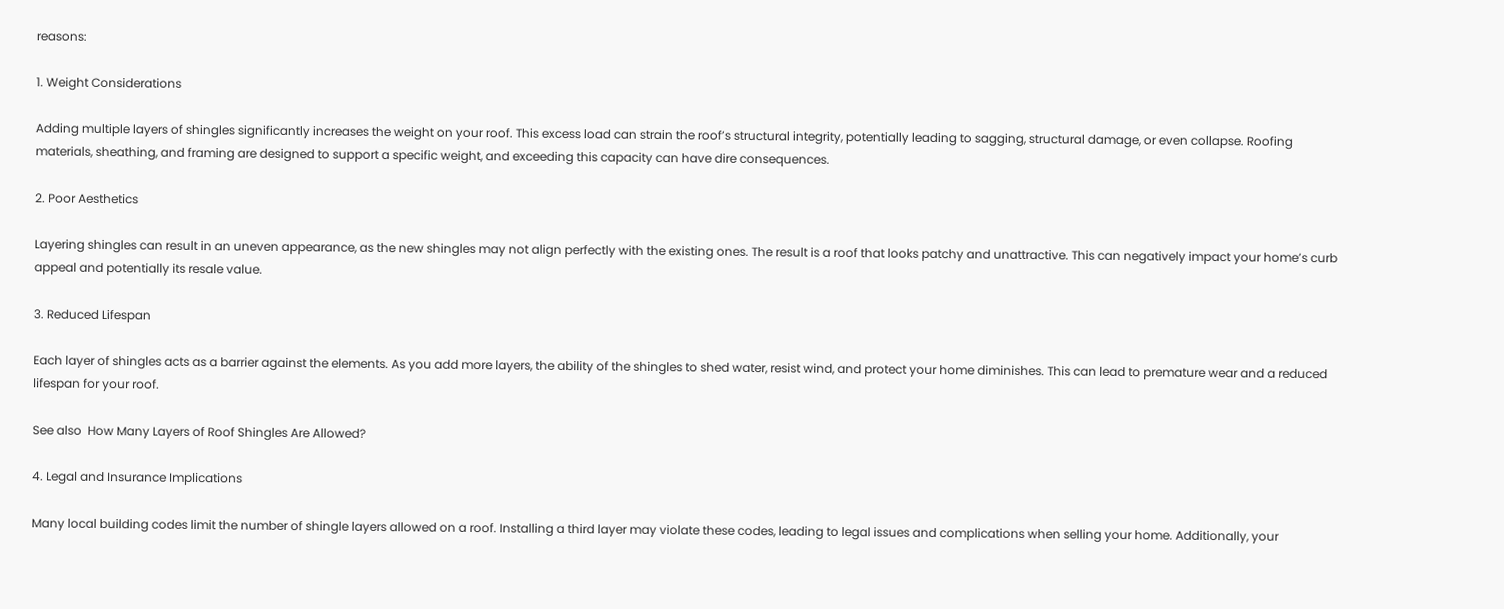reasons:

1. Weight Considerations

Adding multiple layers of shingles significantly increases the weight on your roof. This excess load can strain the roof’s structural integrity, potentially leading to sagging, structural damage, or even collapse. Roofing materials, sheathing, and framing are designed to support a specific weight, and exceeding this capacity can have dire consequences.

2. Poor Aesthetics

Layering shingles can result in an uneven appearance, as the new shingles may not align perfectly with the existing ones. The result is a roof that looks patchy and unattractive. This can negatively impact your home’s curb appeal and potentially its resale value.

3. Reduced Lifespan

Each layer of shingles acts as a barrier against the elements. As you add more layers, the ability of the shingles to shed water, resist wind, and protect your home diminishes. This can lead to premature wear and a reduced lifespan for your roof.

See also  How Many Layers of Roof Shingles Are Allowed?

4. Legal and Insurance Implications

Many local building codes limit the number of shingle layers allowed on a roof. Installing a third layer may violate these codes, leading to legal issues and complications when selling your home. Additionally, your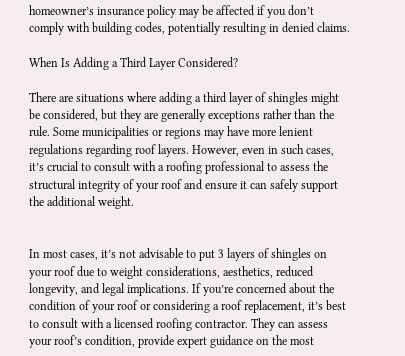homeowner’s insurance policy may be affected if you don’t comply with building codes, potentially resulting in denied claims.

When Is Adding a Third Layer Considered?

There are situations where adding a third layer of shingles might be considered, but they are generally exceptions rather than the rule. Some municipalities or regions may have more lenient regulations regarding roof layers. However, even in such cases, it’s crucial to consult with a roofing professional to assess the structural integrity of your roof and ensure it can safely support the additional weight.


In most cases, it’s not advisable to put 3 layers of shingles on your roof due to weight considerations, aesthetics, reduced longevity, and legal implications. If you’re concerned about the condition of your roof or considering a roof replacement, it’s best to consult with a licensed roofing contractor. They can assess your roof’s condition, provide expert guidance on the most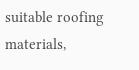suitable roofing materials,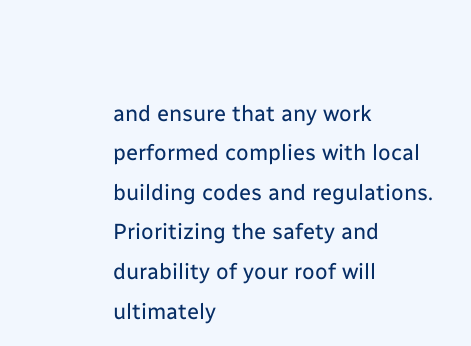and ensure that any work performed complies with local building codes and regulations. Prioritizing the safety and durability of your roof will ultimately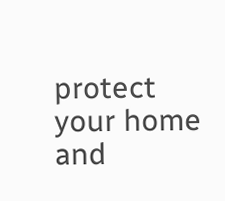protect your home and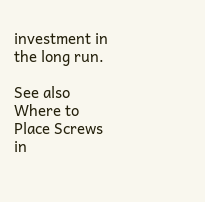investment in the long run.

See also  Where to Place Screws in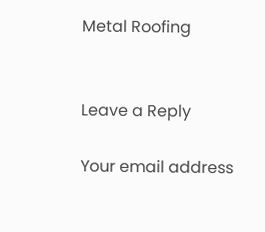Metal Roofing


Leave a Reply

Your email address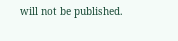will not be published.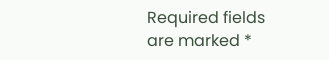Required fields are marked *